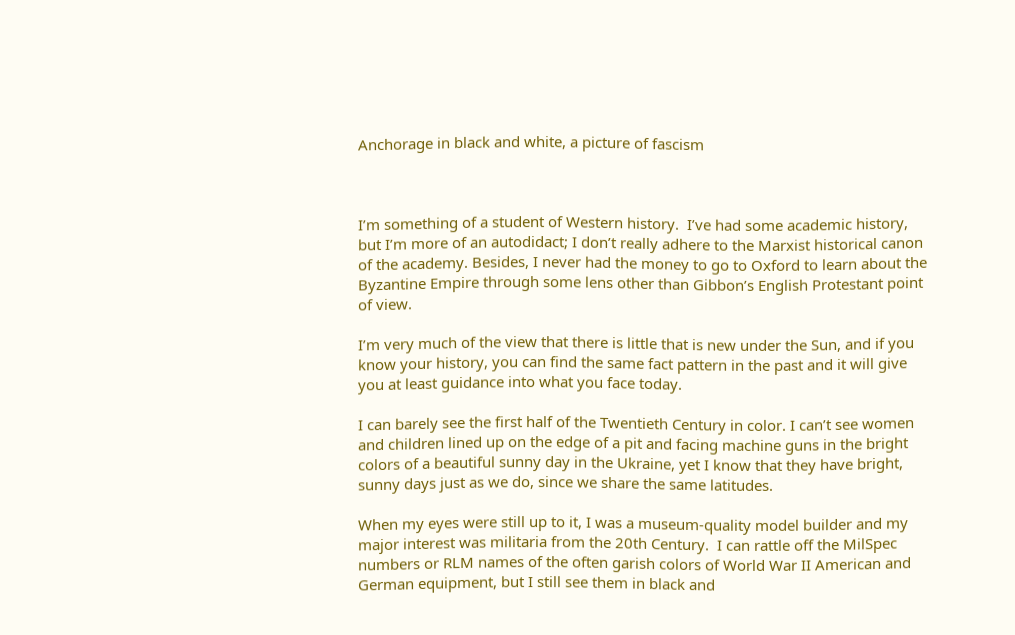Anchorage in black and white, a picture of fascism



I’m something of a student of Western history.  I’ve had some academic history, but I’m more of an autodidact; I don’t really adhere to the Marxist historical canon of the academy. Besides, I never had the money to go to Oxford to learn about the Byzantine Empire through some lens other than Gibbon’s English Protestant point of view.

I’m very much of the view that there is little that is new under the Sun, and if you know your history, you can find the same fact pattern in the past and it will give you at least guidance into what you face today.

I can barely see the first half of the Twentieth Century in color. I can’t see women and children lined up on the edge of a pit and facing machine guns in the bright colors of a beautiful sunny day in the Ukraine, yet I know that they have bright, sunny days just as we do, since we share the same latitudes.

When my eyes were still up to it, I was a museum-quality model builder and my major interest was militaria from the 20th Century.  I can rattle off the MilSpec numbers or RLM names of the often garish colors of World War II American and German equipment, but I still see them in black and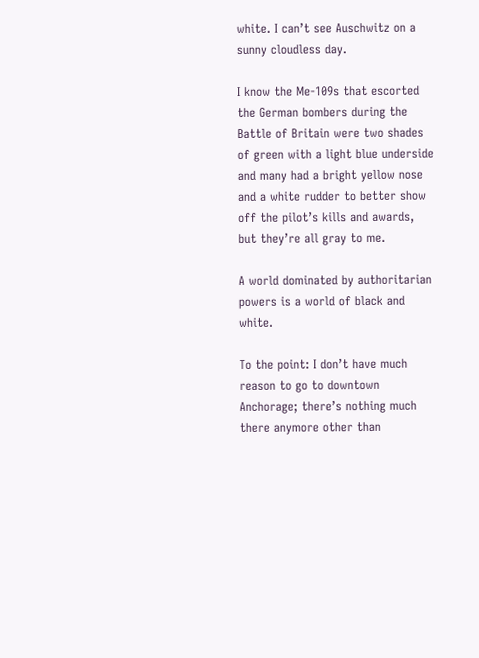white. I can’t see Auschwitz on a sunny cloudless day.

I know the Me-109s that escorted the German bombers during the Battle of Britain were two shades of green with a light blue underside and many had a bright yellow nose and a white rudder to better show off the pilot’s kills and awards, but they’re all gray to me.

A world dominated by authoritarian powers is a world of black and white.

To the point: I don’t have much reason to go to downtown Anchorage; there’s nothing much there anymore other than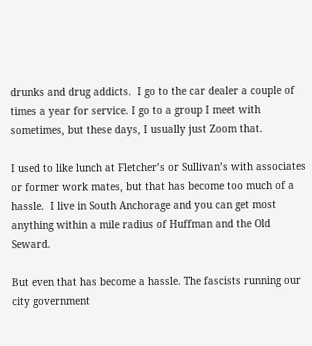drunks and drug addicts.  I go to the car dealer a couple of times a year for service. I go to a group I meet with sometimes, but these days, I usually just Zoom that.

I used to like lunch at Fletcher’s or Sullivan’s with associates or former work mates, but that has become too much of a hassle.  I live in South Anchorage and you can get most anything within a mile radius of Huffman and the Old Seward.

But even that has become a hassle. The fascists running our city government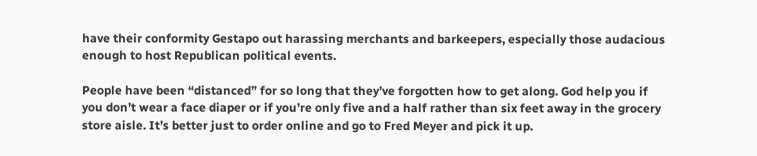have their conformity Gestapo out harassing merchants and barkeepers, especially those audacious enough to host Republican political events.

People have been “distanced” for so long that they’ve forgotten how to get along. God help you if you don’t wear a face diaper or if you’re only five and a half rather than six feet away in the grocery store aisle. It’s better just to order online and go to Fred Meyer and pick it up.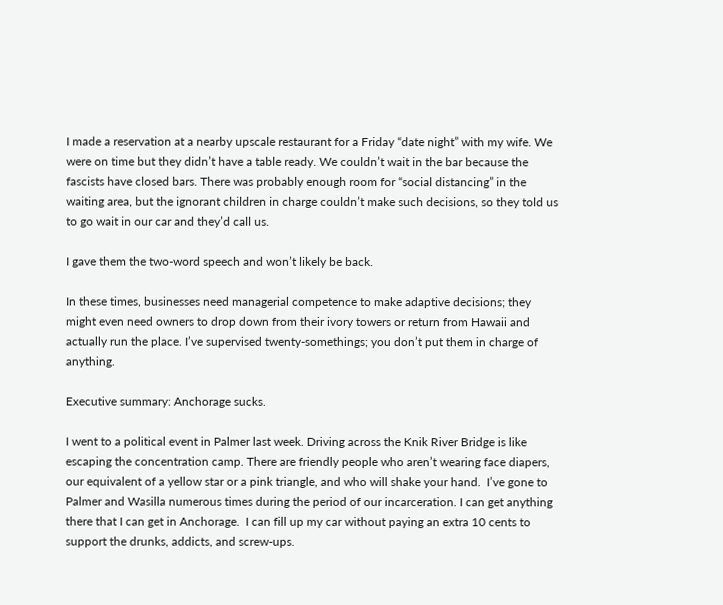I made a reservation at a nearby upscale restaurant for a Friday “date night” with my wife. We were on time but they didn’t have a table ready. We couldn’t wait in the bar because the fascists have closed bars. There was probably enough room for “social distancing” in the waiting area, but the ignorant children in charge couldn’t make such decisions, so they told us to go wait in our car and they’d call us.

I gave them the two-word speech and won’t likely be back.

In these times, businesses need managerial competence to make adaptive decisions; they might even need owners to drop down from their ivory towers or return from Hawaii and actually run the place. I’ve supervised twenty-somethings; you don’t put them in charge of anything.

Executive summary: Anchorage sucks.

I went to a political event in Palmer last week. Driving across the Knik River Bridge is like escaping the concentration camp. There are friendly people who aren’t wearing face diapers, our equivalent of a yellow star or a pink triangle, and who will shake your hand.  I’ve gone to Palmer and Wasilla numerous times during the period of our incarceration. I can get anything there that I can get in Anchorage.  I can fill up my car without paying an extra 10 cents to support the drunks, addicts, and screw-ups.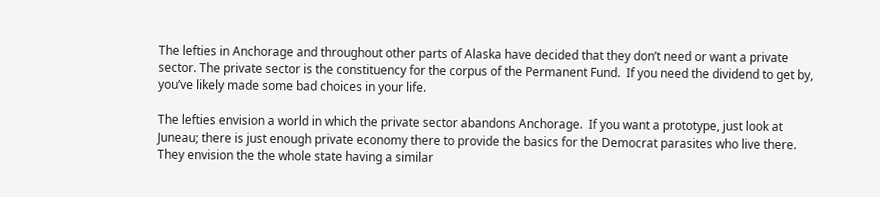The lefties in Anchorage and throughout other parts of Alaska have decided that they don’t need or want a private sector. The private sector is the constituency for the corpus of the Permanent Fund.  If you need the dividend to get by, you’ve likely made some bad choices in your life.

The lefties envision a world in which the private sector abandons Anchorage.  If you want a prototype, just look at Juneau; there is just enough private economy there to provide the basics for the Democrat parasites who live there. They envision the the whole state having a similar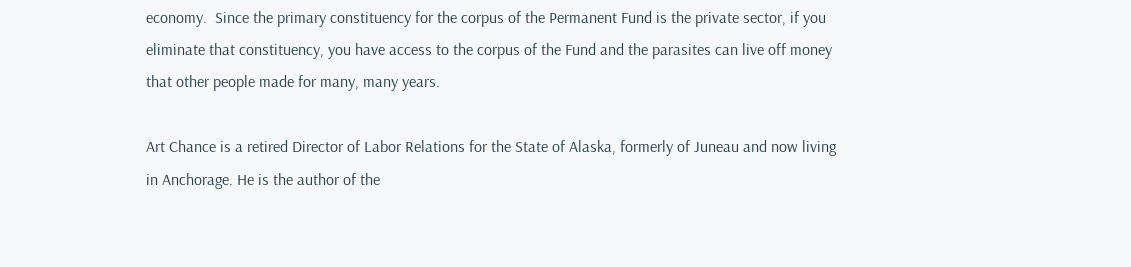economy.  Since the primary constituency for the corpus of the Permanent Fund is the private sector, if you eliminate that constituency, you have access to the corpus of the Fund and the parasites can live off money that other people made for many, many years.

Art Chance is a retired Director of Labor Relations for the State of Alaska, formerly of Juneau and now living in Anchorage. He is the author of the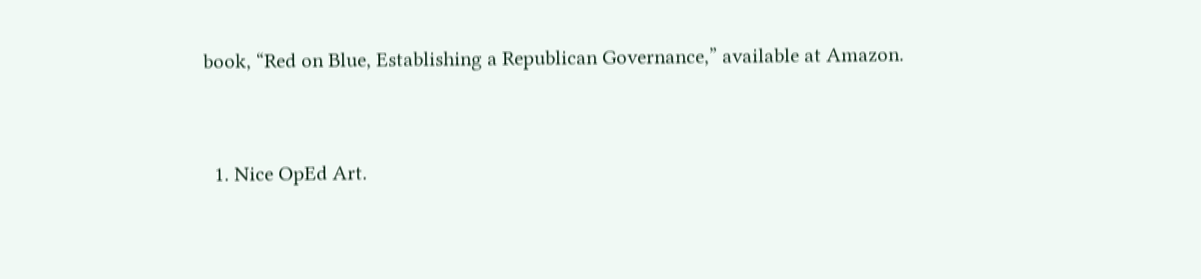book, “Red on Blue, Establishing a Republican Governance,” available at Amazon.


  1. Nice OpEd Art.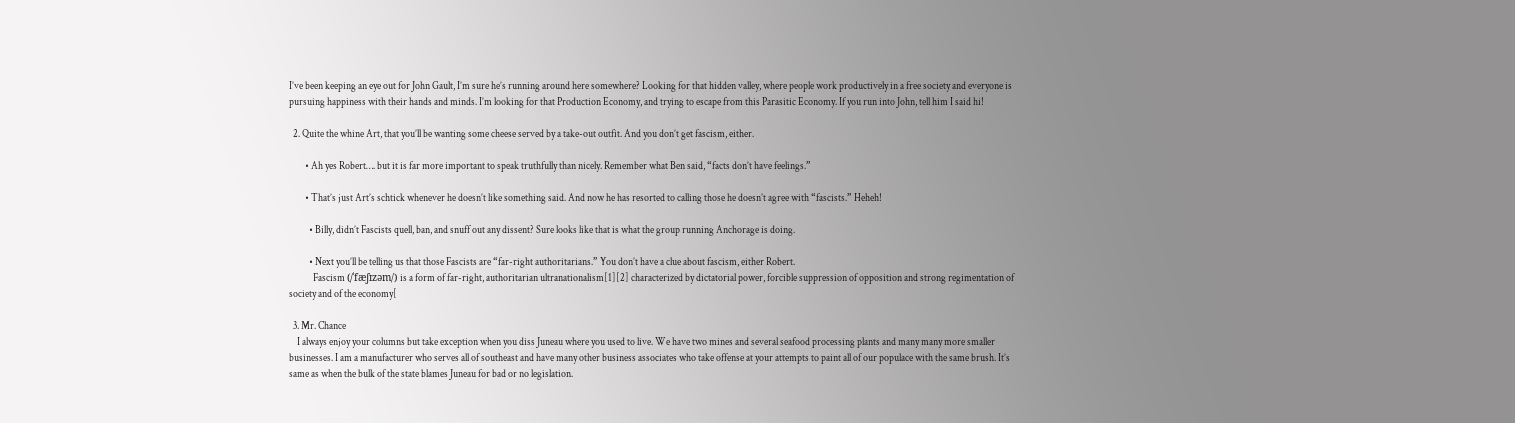I’ve been keeping an eye out for John Gault, I’m sure he’s running around here somewhere? Looking for that hidden valley, where people work productively in a free society and everyone is pursuing happiness with their hands and minds. I’m looking for that Production Economy, and trying to escape from this Parasitic Economy. If you run into John, tell him I said hi!

  2. Quite the whine Art, that you’ll be wanting some cheese served by a take-out outfit. And you don’t get fascism, either.

        • Ah yes Robert…. but it is far more important to speak truthfully than nicely. Remember what Ben said, “facts don’t have feelings.”

        • That’s just Art’s schtick whenever he doesn’t like something said. And now he has resorted to calling those he doesn’t agree with “fascists.” Heheh!

          • Billy, didn’t Fascists quell, ban, and snuff out any dissent? Sure looks like that is what the group running Anchorage is doing.

          • Next you’ll be telling us that those Fascists are “far-right authoritarians.” You don’t have a clue about fascism, either Robert.
            Fascism (/ˈfæʃɪzəm/) is a form of far-right, authoritarian ultranationalism[1][2] characterized by dictatorial power, forcible suppression of opposition and strong regimentation of society and of the economy[

  3. Mr. Chance
    I always enjoy your columns but take exception when you diss Juneau where you used to live. We have two mines and several seafood processing plants and many many more smaller businesses. I am a manufacturer who serves all of southeast and have many other business associates who take offense at your attempts to paint all of our populace with the same brush. It’s same as when the bulk of the state blames Juneau for bad or no legislation.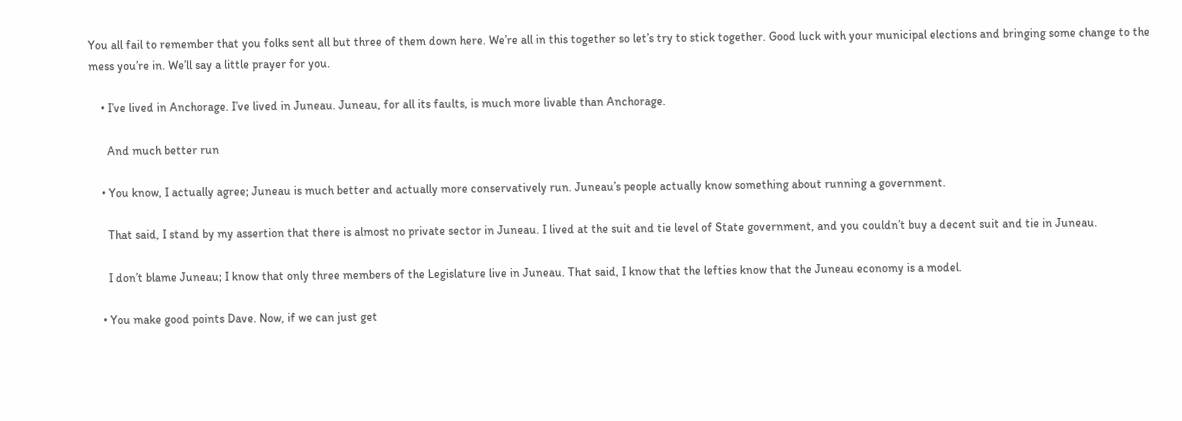You all fail to remember that you folks sent all but three of them down here. We’re all in this together so let’s try to stick together. Good luck with your municipal elections and bringing some change to the mess you’re in. We’ll say a little prayer for you.

    • I’ve lived in Anchorage. I’ve lived in Juneau. Juneau, for all its faults, is much more livable than Anchorage.

      And much better run

    • You know, I actually agree; Juneau is much better and actually more conservatively run. Juneau’s people actually know something about running a government.

      That said, I stand by my assertion that there is almost no private sector in Juneau. I lived at the suit and tie level of State government, and you couldn’t buy a decent suit and tie in Juneau.

      I don’t blame Juneau; I know that only three members of the Legislature live in Juneau. That said, I know that the lefties know that the Juneau economy is a model.

    • You make good points Dave. Now, if we can just get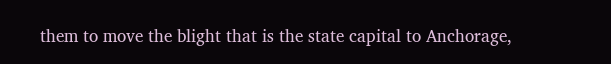them to move the blight that is the state capital to Anchorage,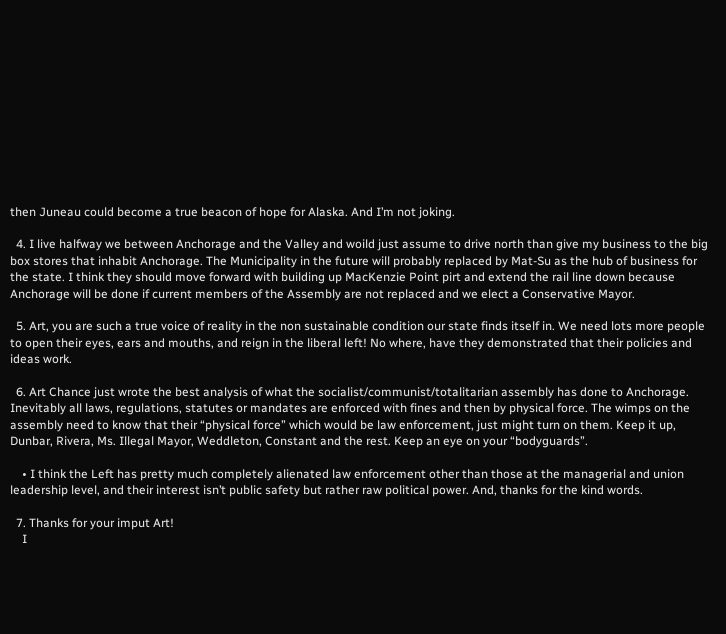then Juneau could become a true beacon of hope for Alaska. And I’m not joking.

  4. I live halfway we between Anchorage and the Valley and woild just assume to drive north than give my business to the big box stores that inhabit Anchorage. The Municipality in the future will probably replaced by Mat-Su as the hub of business for the state. I think they should move forward with building up MacKenzie Point pirt and extend the rail line down because Anchorage will be done if current members of the Assembly are not replaced and we elect a Conservative Mayor.

  5. Art, you are such a true voice of reality in the non sustainable condition our state finds itself in. We need lots more people to open their eyes, ears and mouths, and reign in the liberal left! No where, have they demonstrated that their policies and ideas work.

  6. Art Chance just wrote the best analysis of what the socialist/communist/totalitarian assembly has done to Anchorage. Inevitably all laws, regulations, statutes or mandates are enforced with fines and then by physical force. The wimps on the assembly need to know that their “physical force” which would be law enforcement, just might turn on them. Keep it up, Dunbar, Rivera, Ms. Illegal Mayor, Weddleton, Constant and the rest. Keep an eye on your “bodyguards”.

    • I think the Left has pretty much completely alienated law enforcement other than those at the managerial and union leadership level, and their interest isn’t public safety but rather raw political power. And, thanks for the kind words.

  7. Thanks for your imput Art!
    I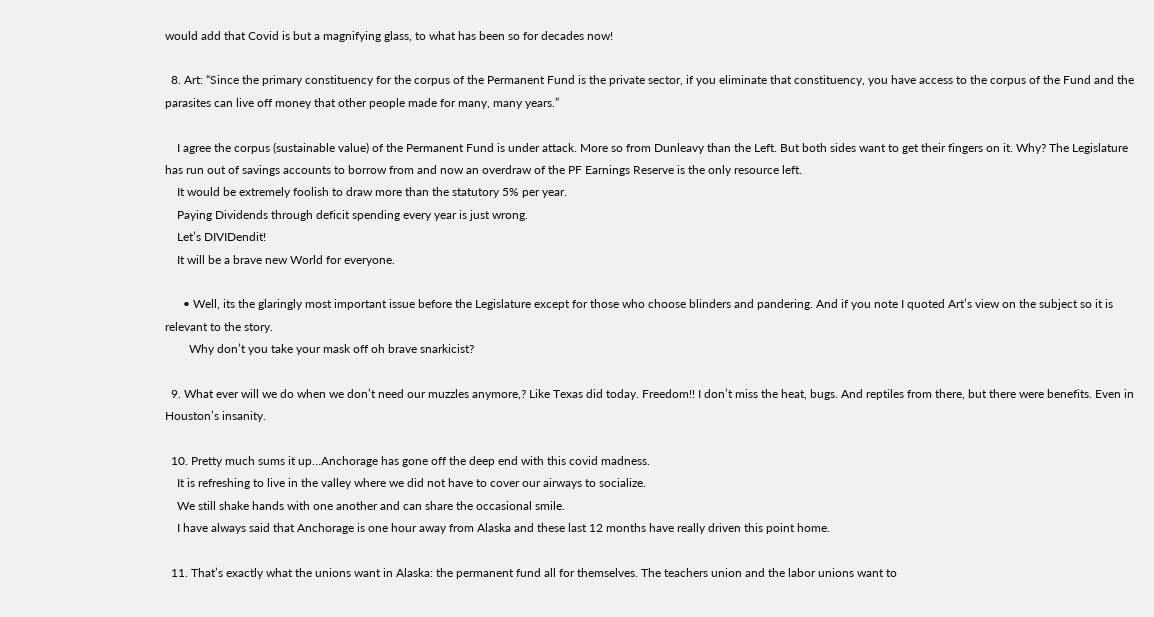would add that Covid is but a magnifying glass, to what has been so for decades now!

  8. Art: “Since the primary constituency for the corpus of the Permanent Fund is the private sector, if you eliminate that constituency, you have access to the corpus of the Fund and the parasites can live off money that other people made for many, many years.”

    I agree the corpus (sustainable value) of the Permanent Fund is under attack. More so from Dunleavy than the Left. But both sides want to get their fingers on it. Why? The Legislature has run out of savings accounts to borrow from and now an overdraw of the PF Earnings Reserve is the only resource left.
    It would be extremely foolish to draw more than the statutory 5% per year.
    Paying Dividends through deficit spending every year is just wrong.
    Let’s DIVIDendit!
    It will be a brave new World for everyone.

      • Well, its the glaringly most important issue before the Legislature except for those who choose blinders and pandering. And if you note I quoted Art’s view on the subject so it is relevant to the story.
        Why don’t you take your mask off oh brave snarkicist?

  9. What ever will we do when we don’t need our muzzles anymore,? Like Texas did today. Freedom!! I don’t miss the heat, bugs. And reptiles from there, but there were benefits. Even in Houston’s insanity.

  10. Pretty much sums it up…Anchorage has gone off the deep end with this covid madness.
    It is refreshing to live in the valley where we did not have to cover our airways to socialize.
    We still shake hands with one another and can share the occasional smile.
    I have always said that Anchorage is one hour away from Alaska and these last 12 months have really driven this point home.

  11. That’s exactly what the unions want in Alaska: the permanent fund all for themselves. The teachers union and the labor unions want to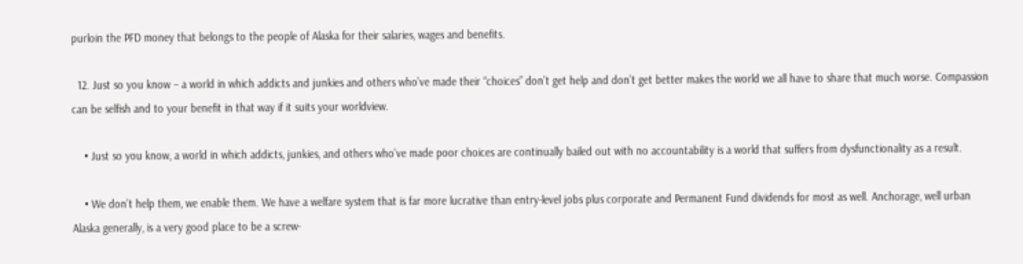purloin the PFD money that belongs to the people of Alaska for their salaries, wages and benefits.

  12. Just so you know – a world in which addicts and junkies and others who’ve made their “choices” don’t get help and don’t get better makes the world we all have to share that much worse. Compassion can be selfish and to your benefit in that way if it suits your worldview.

    • Just so you know, a world in which addicts, junkies, and others who’ve made poor choices are continually bailed out with no accountability is a world that suffers from dysfunctionality as a result.

    • We don’t help them, we enable them. We have a welfare system that is far more lucrative than entry-level jobs plus corporate and Permanent Fund dividends for most as well. Anchorage, well urban Alaska generally, is a very good place to be a screw-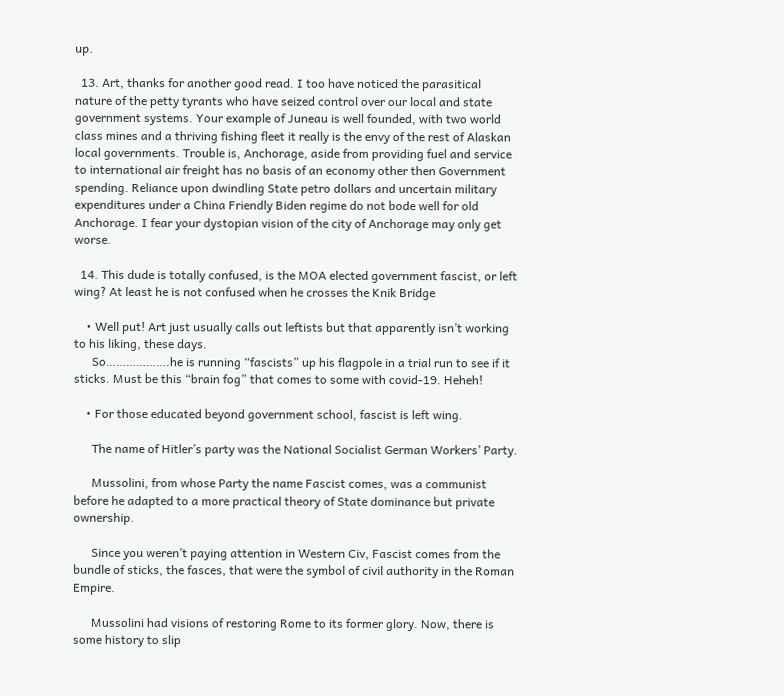up.

  13. Art, thanks for another good read. I too have noticed the parasitical nature of the petty tyrants who have seized control over our local and state government systems. Your example of Juneau is well founded, with two world class mines and a thriving fishing fleet it really is the envy of the rest of Alaskan local governments. Trouble is, Anchorage, aside from providing fuel and service to international air freight has no basis of an economy other then Government spending. Reliance upon dwindling State petro dollars and uncertain military expenditures under a China Friendly Biden regime do not bode well for old Anchorage. I fear your dystopian vision of the city of Anchorage may only get worse.

  14. This dude is totally confused, is the MOA elected government fascist, or left wing? At least he is not confused when he crosses the Knik Bridge

    • Well put! Art just usually calls out leftists but that apparently isn’t working to his liking, these days.
      So……………….he is running “fascists” up his flagpole in a trial run to see if it sticks. Must be this “brain fog” that comes to some with covid-19. Heheh!

    • For those educated beyond government school, fascist is left wing.

      The name of Hitler’s party was the National Socialist German Workers’ Party.

      Mussolini, from whose Party the name Fascist comes, was a communist before he adapted to a more practical theory of State dominance but private ownership.

      Since you weren’t paying attention in Western Civ, Fascist comes from the bundle of sticks, the fasces, that were the symbol of civil authority in the Roman Empire.

      Mussolini had visions of restoring Rome to its former glory. Now, there is some history to slip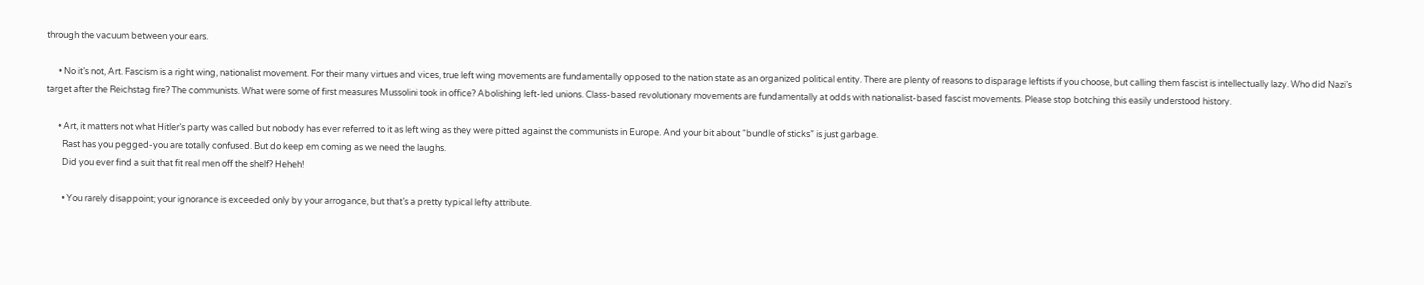through the vacuum between your ears.

      • No it’s not, Art. Fascism is a right wing, nationalist movement. For their many virtues and vices, true left wing movements are fundamentally opposed to the nation state as an organized political entity. There are plenty of reasons to disparage leftists if you choose, but calling them fascist is intellectually lazy. Who did Nazi’s target after the Reichstag fire? The communists. What were some of first measures Mussolini took in office? Abolishing left-led unions. Class-based revolutionary movements are fundamentally at odds with nationalist-based fascist movements. Please stop botching this easily understood history.

      • Art, it matters not what Hitler’s party was called but nobody has ever referred to it as left wing as they were pitted against the communists in Europe. And your bit about “bundle of sticks” is just garbage.
        Rast has you pegged-you are totally confused. But do keep em coming as we need the laughs.
        Did you ever find a suit that fit real men off the shelf? Heheh!

        • You rarely disappoint; your ignorance is exceeded only by your arrogance, but that’s a pretty typical lefty attribute.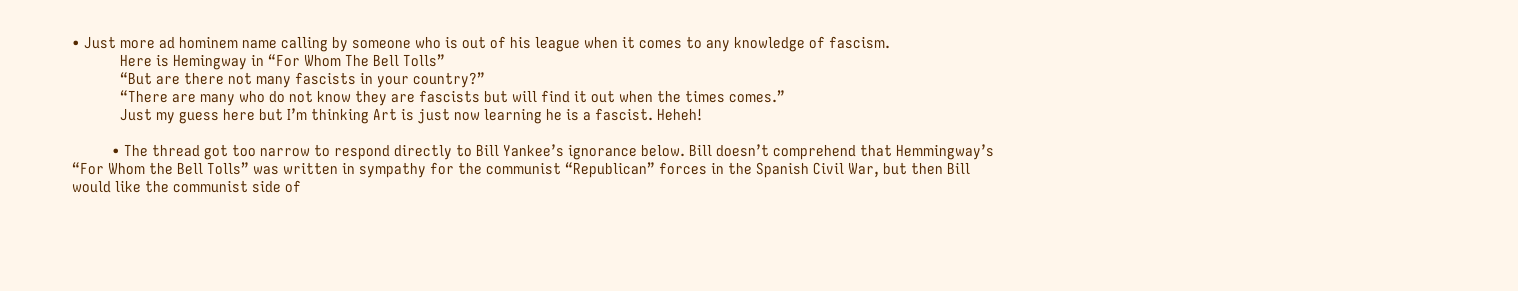• Just more ad hominem name calling by someone who is out of his league when it comes to any knowledge of fascism.
            Here is Hemingway in “For Whom The Bell Tolls”
            “But are there not many fascists in your country?”
            “There are many who do not know they are fascists but will find it out when the times comes.”
            Just my guess here but I’m thinking Art is just now learning he is a fascist. Heheh!

          • The thread got too narrow to respond directly to Bill Yankee’s ignorance below. Bill doesn’t comprehend that Hemmingway’s “For Whom the Bell Tolls” was written in sympathy for the communist “Republican” forces in the Spanish Civil War, but then Bill would like the communist side of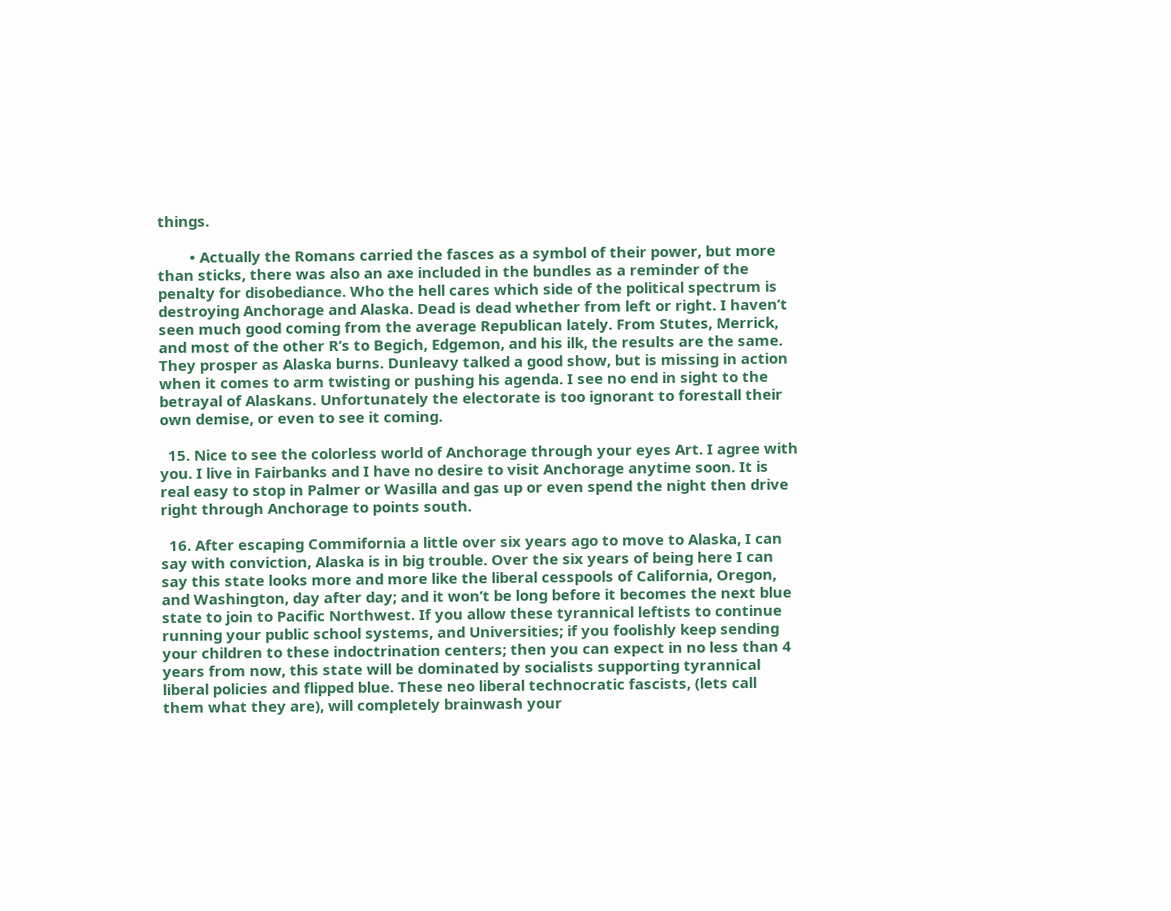things.

        • Actually the Romans carried the fasces as a symbol of their power, but more than sticks, there was also an axe included in the bundles as a reminder of the penalty for disobediance. Who the hell cares which side of the political spectrum is destroying Anchorage and Alaska. Dead is dead whether from left or right. I haven’t seen much good coming from the average Republican lately. From Stutes, Merrick, and most of the other R’s to Begich, Edgemon, and his ilk, the results are the same. They prosper as Alaska burns. Dunleavy talked a good show, but is missing in action when it comes to arm twisting or pushing his agenda. I see no end in sight to the betrayal of Alaskans. Unfortunately the electorate is too ignorant to forestall their own demise, or even to see it coming.

  15. Nice to see the colorless world of Anchorage through your eyes Art. I agree with you. I live in Fairbanks and I have no desire to visit Anchorage anytime soon. It is real easy to stop in Palmer or Wasilla and gas up or even spend the night then drive right through Anchorage to points south.

  16. After escaping Commifornia a little over six years ago to move to Alaska, I can say with conviction, Alaska is in big trouble. Over the six years of being here I can say this state looks more and more like the liberal cesspools of California, Oregon, and Washington, day after day; and it won’t be long before it becomes the next blue state to join to Pacific Northwest. If you allow these tyrannical leftists to continue running your public school systems, and Universities; if you foolishly keep sending your children to these indoctrination centers; then you can expect in no less than 4 years from now, this state will be dominated by socialists supporting tyrannical liberal policies and flipped blue. These neo liberal technocratic fascists, (lets call them what they are), will completely brainwash your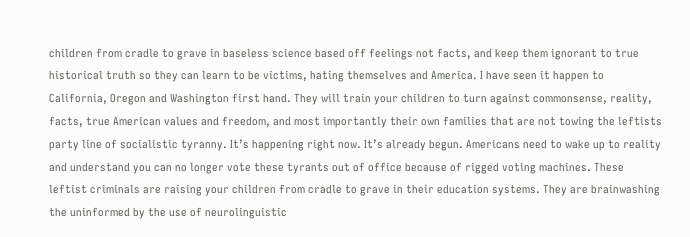children from cradle to grave in baseless science based off feelings not facts, and keep them ignorant to true historical truth so they can learn to be victims, hating themselves and America. I have seen it happen to California, Oregon and Washington first hand. They will train your children to turn against commonsense, reality, facts, true American values and freedom, and most importantly their own families that are not towing the leftists party line of socialistic tyranny. It’s happening right now. It’s already begun. Americans need to wake up to reality and understand you can no longer vote these tyrants out of office because of rigged voting machines. These leftist criminals are raising your children from cradle to grave in their education systems. They are brainwashing the uninformed by the use of neurolinguistic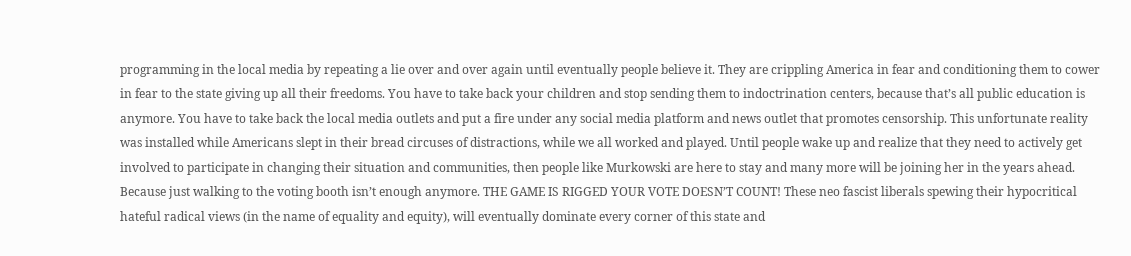programming in the local media by repeating a lie over and over again until eventually people believe it. They are crippling America in fear and conditioning them to cower in fear to the state giving up all their freedoms. You have to take back your children and stop sending them to indoctrination centers, because that’s all public education is anymore. You have to take back the local media outlets and put a fire under any social media platform and news outlet that promotes censorship. This unfortunate reality was installed while Americans slept in their bread circuses of distractions, while we all worked and played. Until people wake up and realize that they need to actively get involved to participate in changing their situation and communities, then people like Murkowski are here to stay and many more will be joining her in the years ahead. Because just walking to the voting booth isn’t enough anymore. THE GAME IS RIGGED YOUR VOTE DOESN’T COUNT! These neo fascist liberals spewing their hypocritical hateful radical views (in the name of equality and equity), will eventually dominate every corner of this state and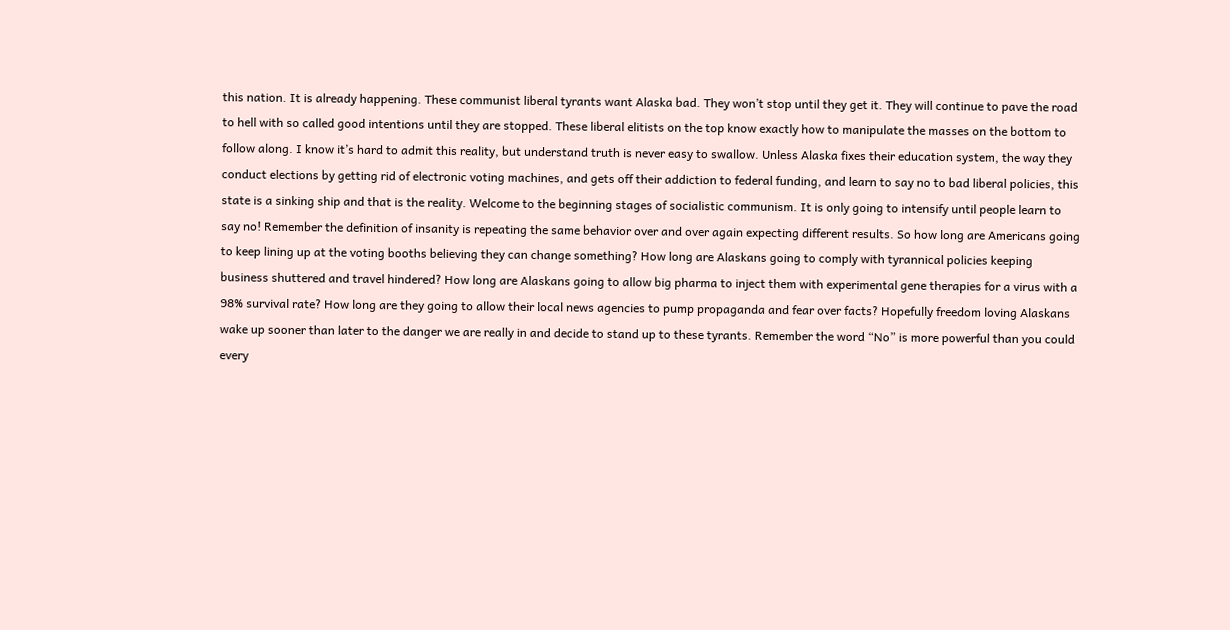this nation. It is already happening. These communist liberal tyrants want Alaska bad. They won’t stop until they get it. They will continue to pave the road to hell with so called good intentions until they are stopped. These liberal elitists on the top know exactly how to manipulate the masses on the bottom to follow along. I know it’s hard to admit this reality, but understand truth is never easy to swallow. Unless Alaska fixes their education system, the way they conduct elections by getting rid of electronic voting machines, and gets off their addiction to federal funding, and learn to say no to bad liberal policies, this state is a sinking ship and that is the reality. Welcome to the beginning stages of socialistic communism. It is only going to intensify until people learn to say no! Remember the definition of insanity is repeating the same behavior over and over again expecting different results. So how long are Americans going to keep lining up at the voting booths believing they can change something? How long are Alaskans going to comply with tyrannical policies keeping business shuttered and travel hindered? How long are Alaskans going to allow big pharma to inject them with experimental gene therapies for a virus with a 98% survival rate? How long are they going to allow their local news agencies to pump propaganda and fear over facts? Hopefully freedom loving Alaskans wake up sooner than later to the danger we are really in and decide to stand up to these tyrants. Remember the word “No” is more powerful than you could every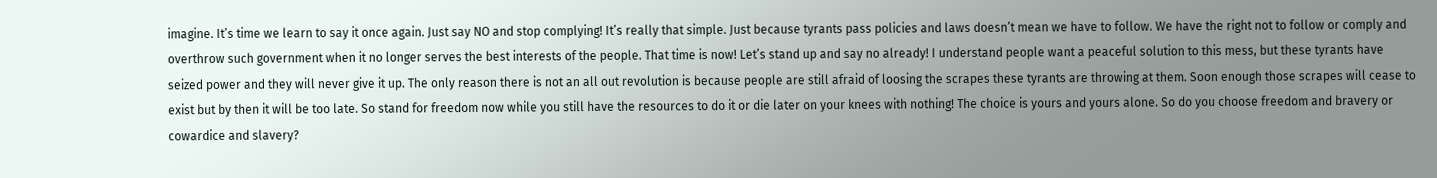imagine. It’s time we learn to say it once again. Just say NO and stop complying! It’s really that simple. Just because tyrants pass policies and laws doesn’t mean we have to follow. We have the right not to follow or comply and overthrow such government when it no longer serves the best interests of the people. That time is now! Let’s stand up and say no already! I understand people want a peaceful solution to this mess, but these tyrants have seized power and they will never give it up. The only reason there is not an all out revolution is because people are still afraid of loosing the scrapes these tyrants are throwing at them. Soon enough those scrapes will cease to exist but by then it will be too late. So stand for freedom now while you still have the resources to do it or die later on your knees with nothing! The choice is yours and yours alone. So do you choose freedom and bravery or cowardice and slavery?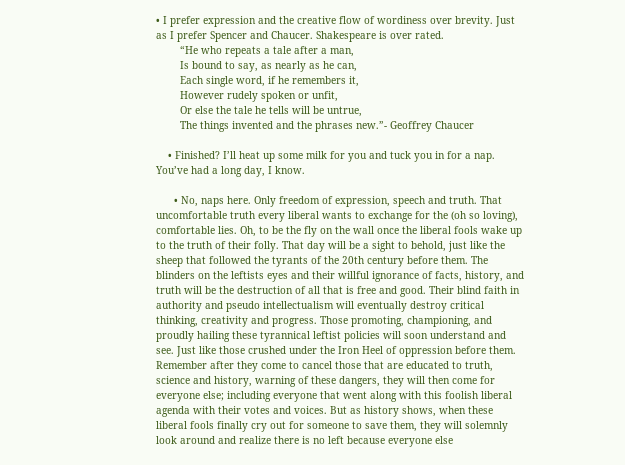• I prefer expression and the creative flow of wordiness over brevity. Just as I prefer Spencer and Chaucer. Shakespeare is over rated.
        “He who repeats a tale after a man,
        Is bound to say, as nearly as he can,
        Each single word, if he remembers it,
        However rudely spoken or unfit,
        Or else the tale he tells will be untrue,
        The things invented and the phrases new.”- Geoffrey Chaucer

    • Finished? I’ll heat up some milk for you and tuck you in for a nap. You’ve had a long day, I know.

      • No, naps here. Only freedom of expression, speech and truth. That uncomfortable truth every liberal wants to exchange for the (oh so loving), comfortable lies. Oh, to be the fly on the wall once the liberal fools wake up to the truth of their folly. That day will be a sight to behold, just like the sheep that followed the tyrants of the 20th century before them. The blinders on the leftists eyes and their willful ignorance of facts, history, and truth will be the destruction of all that is free and good. Their blind faith in authority and pseudo intellectualism will eventually destroy critical thinking, creativity and progress. Those promoting, championing, and proudly hailing these tyrannical leftist policies will soon understand and see. Just like those crushed under the Iron Heel of oppression before them. Remember after they come to cancel those that are educated to truth, science and history, warning of these dangers, they will then come for everyone else; including everyone that went along with this foolish liberal agenda with their votes and voices. But as history shows, when these liberal fools finally cry out for someone to save them, they will solemnly look around and realize there is no left because everyone else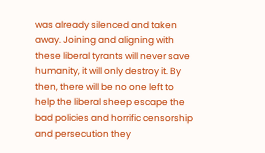was already silenced and taken away. Joining and aligning with these liberal tyrants will never save humanity, it will only destroy it. By then, there will be no one left to help the liberal sheep escape the bad policies and horrific censorship and persecution they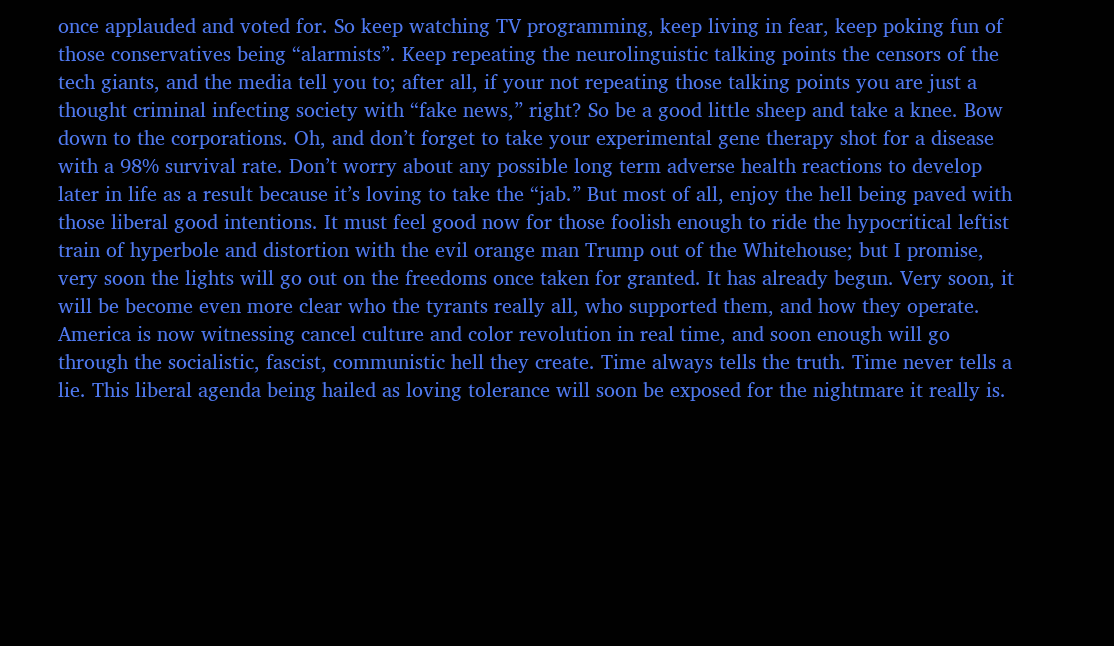once applauded and voted for. So keep watching TV programming, keep living in fear, keep poking fun of those conservatives being “alarmists”. Keep repeating the neurolinguistic talking points the censors of the tech giants, and the media tell you to; after all, if your not repeating those talking points you are just a thought criminal infecting society with “fake news,” right? So be a good little sheep and take a knee. Bow down to the corporations. Oh, and don’t forget to take your experimental gene therapy shot for a disease with a 98% survival rate. Don’t worry about any possible long term adverse health reactions to develop later in life as a result because it’s loving to take the “jab.” But most of all, enjoy the hell being paved with those liberal good intentions. It must feel good now for those foolish enough to ride the hypocritical leftist train of hyperbole and distortion with the evil orange man Trump out of the Whitehouse; but I promise, very soon the lights will go out on the freedoms once taken for granted. It has already begun. Very soon, it will be become even more clear who the tyrants really all, who supported them, and how they operate. America is now witnessing cancel culture and color revolution in real time, and soon enough will go through the socialistic, fascist, communistic hell they create. Time always tells the truth. Time never tells a lie. This liberal agenda being hailed as loving tolerance will soon be exposed for the nightmare it really is.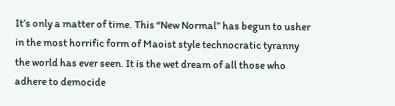It’s only a matter of time. This “New Normal” has begun to usher in the most horrific form of Maoist style technocratic tyranny the world has ever seen. It is the wet dream of all those who adhere to democide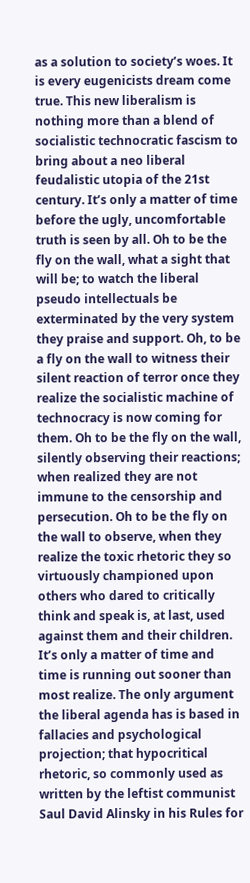as a solution to society’s woes. It is every eugenicists dream come true. This new liberalism is nothing more than a blend of socialistic technocratic fascism to bring about a neo liberal feudalistic utopia of the 21st century. It’s only a matter of time before the ugly, uncomfortable truth is seen by all. Oh to be the fly on the wall, what a sight that will be; to watch the liberal pseudo intellectuals be exterminated by the very system they praise and support. Oh, to be a fly on the wall to witness their silent reaction of terror once they realize the socialistic machine of technocracy is now coming for them. Oh to be the fly on the wall, silently observing their reactions; when realized they are not immune to the censorship and persecution. Oh to be the fly on the wall to observe, when they realize the toxic rhetoric they so virtuously championed upon others who dared to critically think and speak is, at last, used against them and their children. It’s only a matter of time and time is running out sooner than most realize. The only argument the liberal agenda has is based in fallacies and psychological projection; that hypocritical rhetoric, so commonly used as written by the leftist communist Saul David Alinsky in his Rules for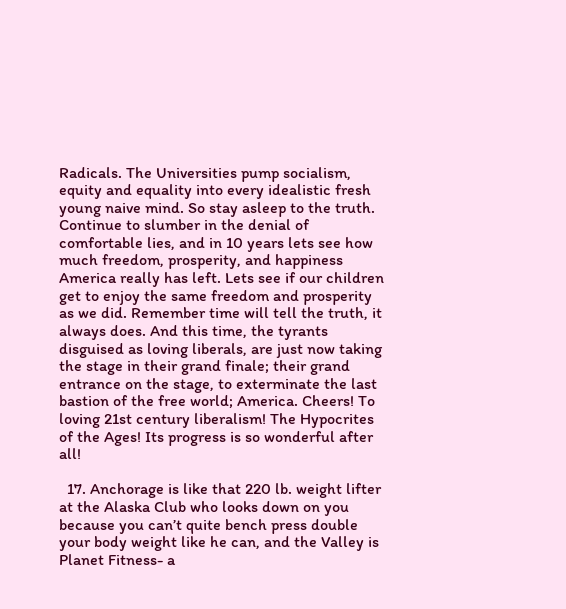Radicals. The Universities pump socialism, equity and equality into every idealistic fresh young naive mind. So stay asleep to the truth. Continue to slumber in the denial of comfortable lies, and in 10 years lets see how much freedom, prosperity, and happiness America really has left. Lets see if our children get to enjoy the same freedom and prosperity as we did. Remember time will tell the truth, it always does. And this time, the tyrants disguised as loving liberals, are just now taking the stage in their grand finale; their grand entrance on the stage, to exterminate the last bastion of the free world; America. Cheers! To loving 21st century liberalism! The Hypocrites of the Ages! Its progress is so wonderful after all!

  17. Anchorage is like that 220 lb. weight lifter at the Alaska Club who looks down on you because you can’t quite bench press double your body weight like he can, and the Valley is Planet Fitness- a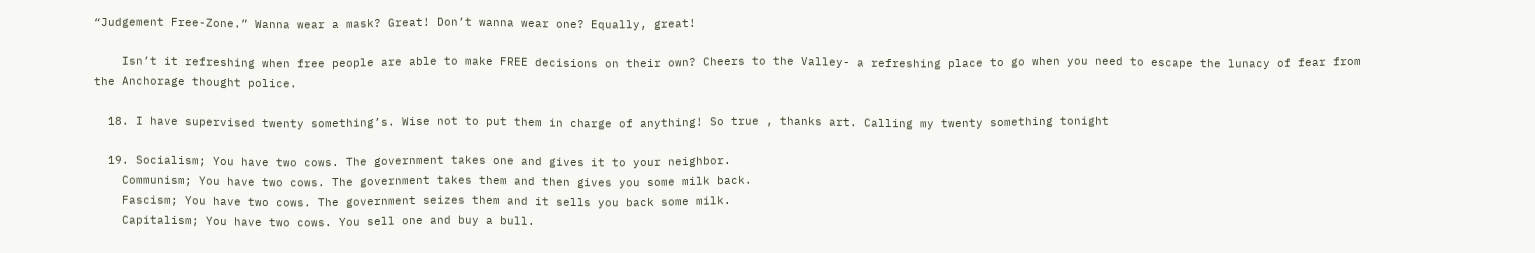“Judgement Free-Zone.” Wanna wear a mask? Great! Don’t wanna wear one? Equally, great!

    Isn’t it refreshing when free people are able to make FREE decisions on their own? Cheers to the Valley- a refreshing place to go when you need to escape the lunacy of fear from the Anchorage thought police.

  18. I have supervised twenty something’s. Wise not to put them in charge of anything! So true , thanks art. Calling my twenty something tonight

  19. Socialism; You have two cows. The government takes one and gives it to your neighbor.
    Communism; You have two cows. The government takes them and then gives you some milk back.
    Fascism; You have two cows. The government seizes them and it sells you back some milk.
    Capitalism; You have two cows. You sell one and buy a bull.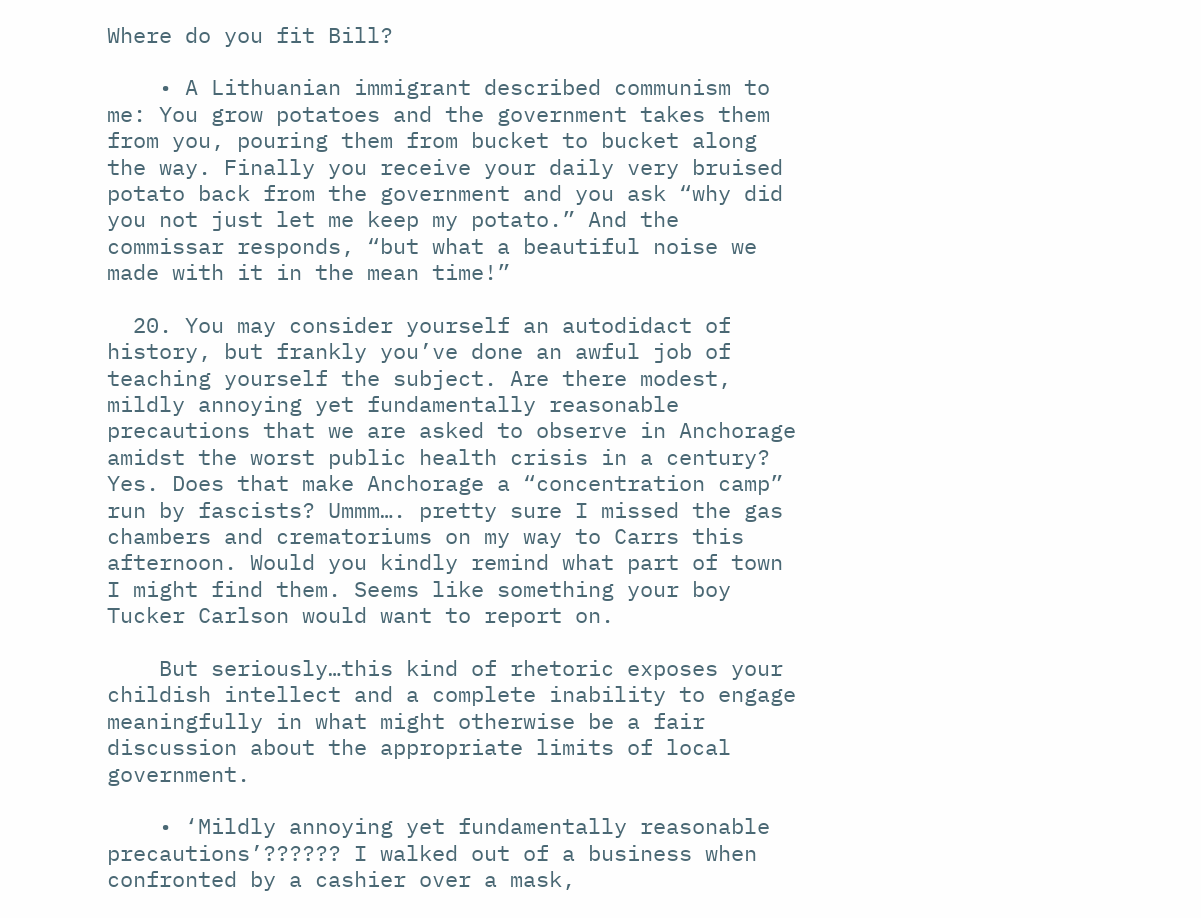Where do you fit Bill?

    • A Lithuanian immigrant described communism to me: You grow potatoes and the government takes them from you, pouring them from bucket to bucket along the way. Finally you receive your daily very bruised potato back from the government and you ask “why did you not just let me keep my potato.” And the commissar responds, “but what a beautiful noise we made with it in the mean time!”

  20. You may consider yourself an autodidact of history, but frankly you’ve done an awful job of teaching yourself the subject. Are there modest, mildly annoying yet fundamentally reasonable precautions that we are asked to observe in Anchorage amidst the worst public health crisis in a century? Yes. Does that make Anchorage a “concentration camp” run by fascists? Ummm…. pretty sure I missed the gas chambers and crematoriums on my way to Carrs this afternoon. Would you kindly remind what part of town I might find them. Seems like something your boy Tucker Carlson would want to report on.

    But seriously…this kind of rhetoric exposes your childish intellect and a complete inability to engage meaningfully in what might otherwise be a fair discussion about the appropriate limits of local government.

    • ‘Mildly annoying yet fundamentally reasonable precautions’?????? I walked out of a business when confronted by a cashier over a mask,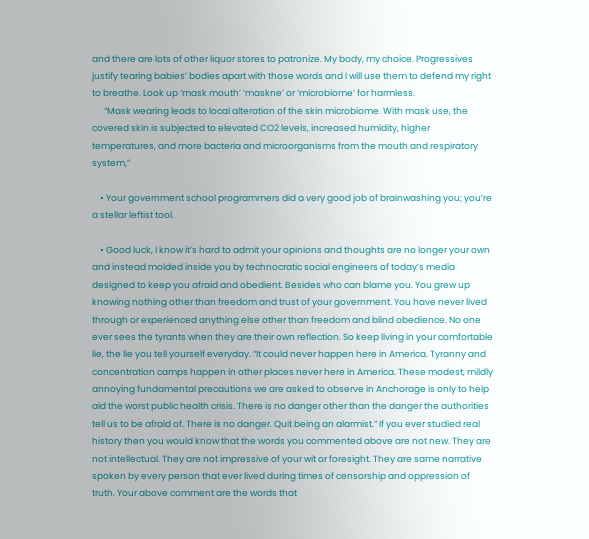and there are lots of other liquor stores to patronize. My body, my choice. Progressives justify tearing babies’ bodies apart with those words and I will use them to defend my right to breathe. Look up ‘mask mouth’ ‘maskne’ or ‘microbiome’ for harmless.
      “Mask wearing leads to local alteration of the skin microbiome. With mask use, the covered skin is subjected to elevated CO2 levels, increased humidity, higher temperatures, and more bacteria and microorganisms from the mouth and respiratory system,”

    • Your government school programmers did a very good job of brainwashing you; you’re a stellar leftist tool.

    • Good luck, I know it’s hard to admit your opinions and thoughts are no longer your own and instead molded inside you by technocratic social engineers of today’s media designed to keep you afraid and obedient. Besides who can blame you. You grew up knowing nothing other than freedom and trust of your government. You have never lived through or experienced anything else other than freedom and blind obedience. No one ever sees the tyrants when they are their own reflection. So keep living in your comfortable lie, the lie you tell yourself everyday. “It could never happen here in America. Tyranny and concentration camps happen in other places never here in America. These modest, mildly annoying fundamental precautions we are asked to observe in Anchorage is only to help aid the worst public health crisis. There is no danger other than the danger the authorities tell us to be afraid of. There is no danger. Quit being an alarmist.” If you ever studied real history then you would know that the words you commented above are not new. They are not intellectual. They are not impressive of your wit or foresight. They are same narrative spoken by every person that ever lived during times of censorship and oppression of truth. Your above comment are the words that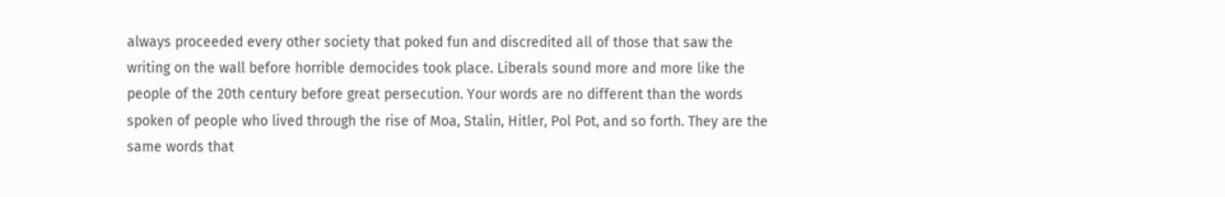always proceeded every other society that poked fun and discredited all of those that saw the writing on the wall before horrible democides took place. Liberals sound more and more like the people of the 20th century before great persecution. Your words are no different than the words spoken of people who lived through the rise of Moa, Stalin, Hitler, Pol Pot, and so forth. They are the same words that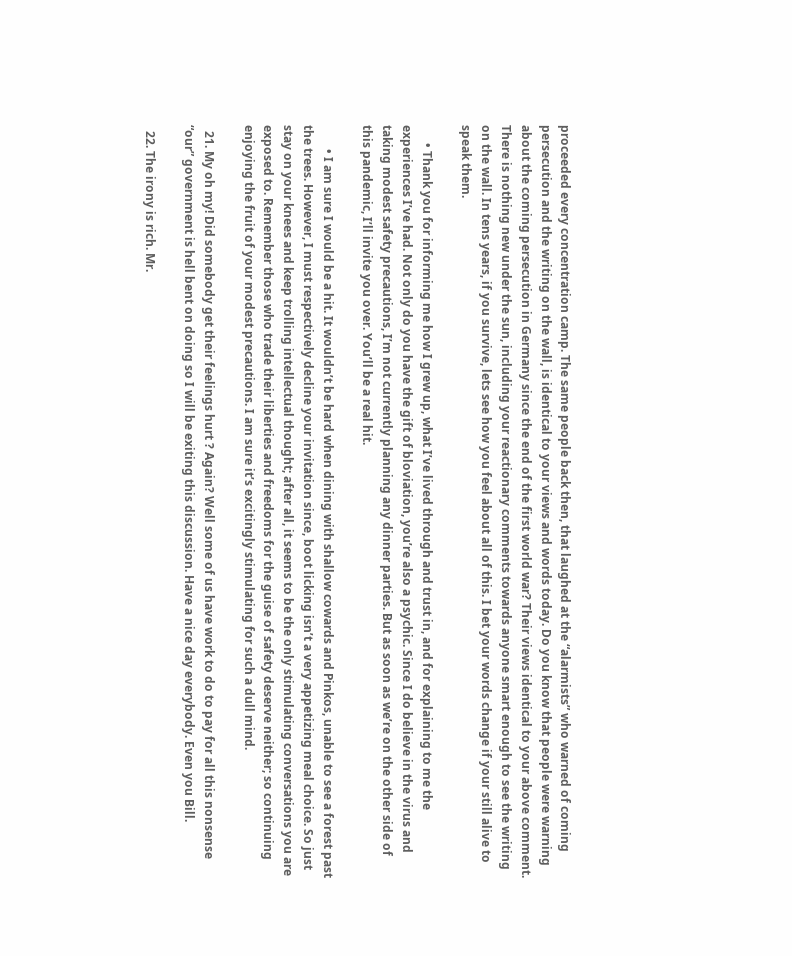proceeded every concentration camp. The same people back then, that laughed at the “alarmists” who warned of coming persecution and the writing on the wall, is identical to your views and words today. Do you know that people were warning about the coming persecution in Germany since the end of the first world war? Their views identical to your above comment. There is nothing new under the sun, including your reactionary comments towards anyone smart enough to see the writing on the wall. In tens years, if you survive, lets see how you feel about all of this. I bet your words change if your still alive to speak them.

      • Thank you for informing me how I grew up, what I’ve lived through and trust in, and for explaining to me the experiences I’ve had. Not only do you have the gift of bloviation, you’re also a psychic. Since I do believe in the virus and taking modest safety precautions, I’m not currently planning any dinner parties. But as soon as we’re on the other side of this pandemic, I’ll invite you over. You’ll be a real hit.

        • I am sure I would be a hit. It wouldn’t be hard when dining with shallow cowards and Pinkos, unable to see a forest past the trees. However, I must respectively decline your invitation since, boot licking isn’t a very appetizing meal choice. So just stay on your knees and keep trolling intellectual thought; after all, it seems to be the only stimulating conversations you are exposed to. Remember those who trade their liberties and freedoms for the guise of safety deserve neither; so continuing enjoying the fruit of your modest precautions. I am sure it’s excitingly stimulating for such a dull mind.

  21. My oh my! Did somebody get their feelings hurt ? Again? Well some of us have work to do to pay for all this nonsense “our” government is hell bent on doing so I will be exiting this discussion. Have a nice day everybody. Even you Bill.

  22. The irony is rich. Mr.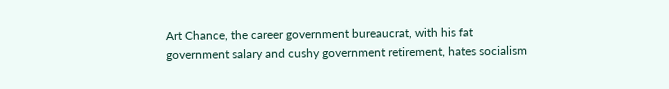Art Chance, the career government bureaucrat, with his fat government salary and cushy government retirement, hates socialism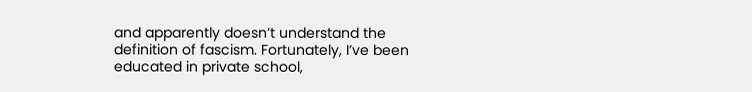and apparently doesn’t understand the definition of fascism. Fortunately, I’ve been educated in private school,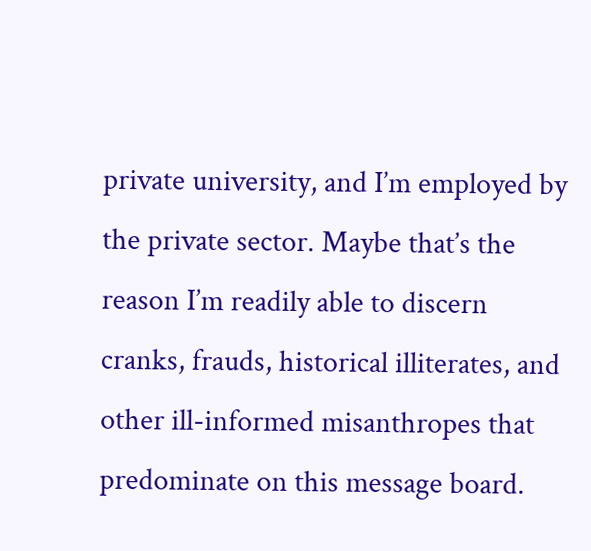private university, and I’m employed by the private sector. Maybe that’s the reason I’m readily able to discern cranks, frauds, historical illiterates, and other ill-informed misanthropes that predominate on this message board.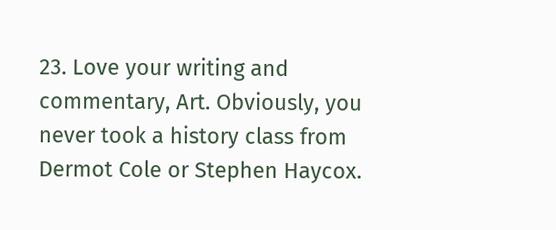23. Love your writing and commentary, Art. Obviously, you never took a history class from Dermot Cole or Stephen Haycox.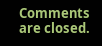Comments are closed.